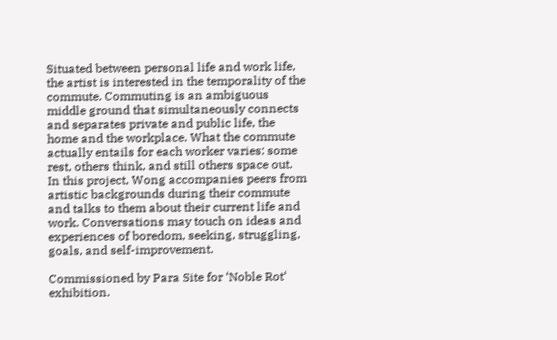Situated between personal life and work life, the artist is interested in the temporality of the commute. Commuting is an ambiguous middle ground that simultaneously connects and separates private and public life, the home and the workplace. What the commute actually entails for each worker varies: some rest, others think, and still others space out. In this project, Wong accompanies peers from artistic backgrounds during their commute and talks to them about their current life and work. Conversations may touch on ideas and experiences of boredom, seeking, struggling, goals, and self-improvement.

Commissioned by Para Site for ‘Noble Rot‘ exhibition.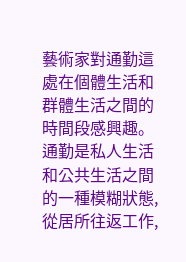藝術家對通勤這處在個體生活和群體生活之間的時間段感興趣。通勤是私人生活和公共生活之間的一種模糊狀態,從居所往返工作,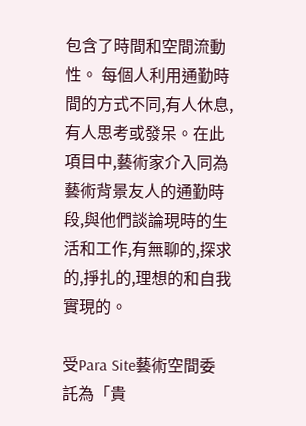包含了時間和空間流動性。 每個人利用通勤時間的方式不同,有人休息,有人思考或發呆。在此項目中,藝術家介入同為藝術背景友人的通勤時段,與他們談論現時的生活和工作,有無聊的,探求的,掙扎的,理想的和自我實現的。

受Para Site藝術空間委託為「貴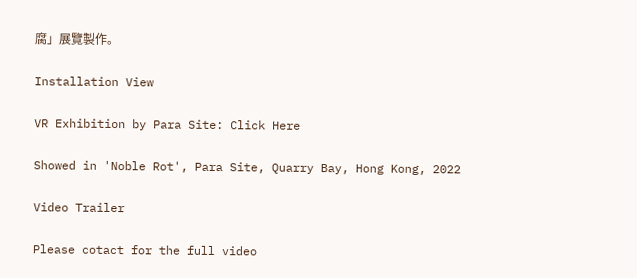腐」展覽製作。

Installation View

VR Exhibition by Para Site: Click Here

Showed in 'Noble Rot', Para Site, Quarry Bay, Hong Kong, 2022

Video Trailer

Please cotact for the full video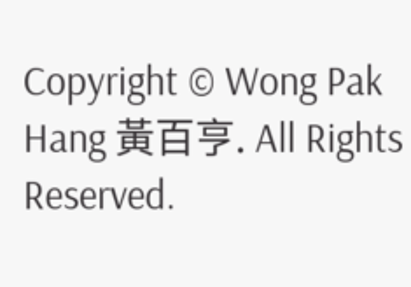Copyright © Wong Pak Hang 黃百亨. All Rights Reserved.